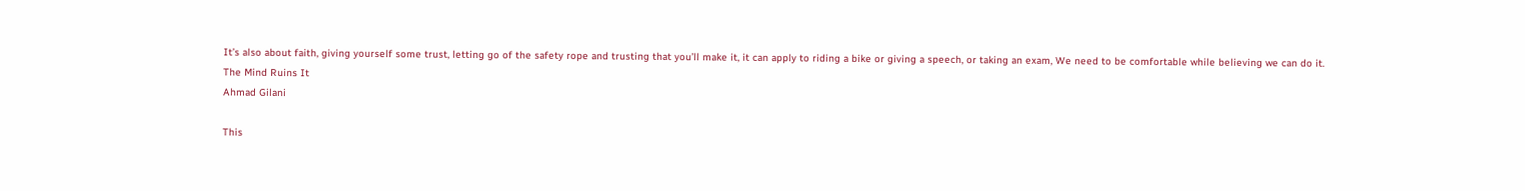It’s also about faith, giving yourself some trust, letting go of the safety rope and trusting that you’ll make it, it can apply to riding a bike or giving a speech, or taking an exam, We need to be comfortable while believing we can do it.
The Mind Ruins It
Ahmad Gilani

This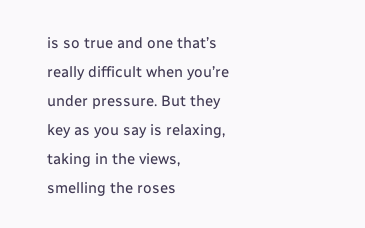is so true and one that’s really difficult when you’re under pressure. But they key as you say is relaxing, taking in the views, smelling the roses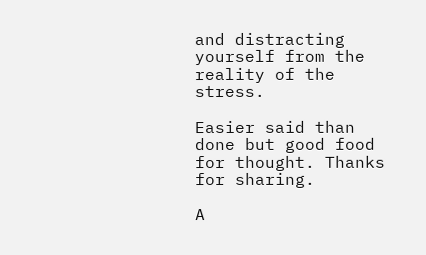and distracting yourself from the reality of the stress.

Easier said than done but good food for thought. Thanks for sharing.

A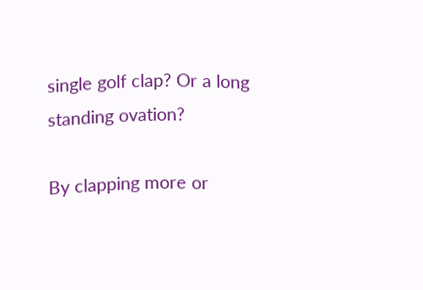single golf clap? Or a long standing ovation?

By clapping more or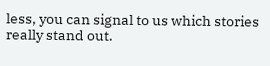less, you can signal to us which stories really stand out.